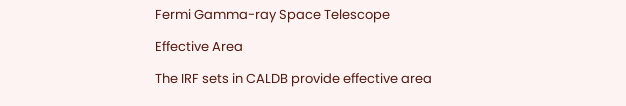Fermi Gamma-ray Space Telescope

Effective Area

The IRF sets in CALDB provide effective area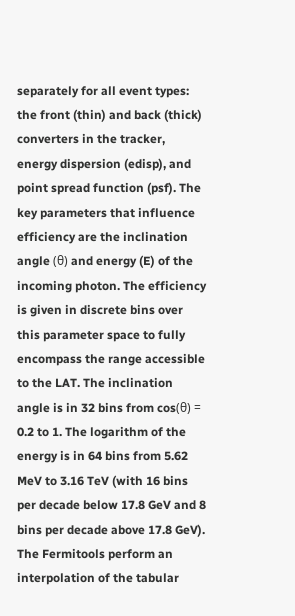separately for all event types: the front (thin) and back (thick) converters in the tracker, energy dispersion (edisp), and point spread function (psf). The key parameters that influence efficiency are the inclination angle (θ) and energy (E) of the incoming photon. The efficiency is given in discrete bins over this parameter space to fully encompass the range accessible to the LAT. The inclination angle is in 32 bins from cos(θ) = 0.2 to 1. The logarithm of the energy is in 64 bins from 5.62 MeV to 3.16 TeV (with 16 bins per decade below 17.8 GeV and 8 bins per decade above 17.8 GeV). The Fermitools perform an interpolation of the tabular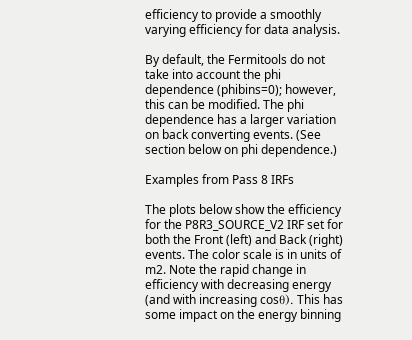efficiency to provide a smoothly varying efficiency for data analysis.

By default, the Fermitools do not take into account the phi dependence (phibins=0); however, this can be modified. The phi dependence has a larger variation on back converting events. (See section below on phi dependence.)

Examples from Pass 8 IRFs

The plots below show the efficiency for the P8R3_SOURCE_V2 IRF set for both the Front (left) and Back (right) events. The color scale is in units of m2. Note the rapid change in efficiency with decreasing energy (and with increasing cosθ). This has some impact on the energy binning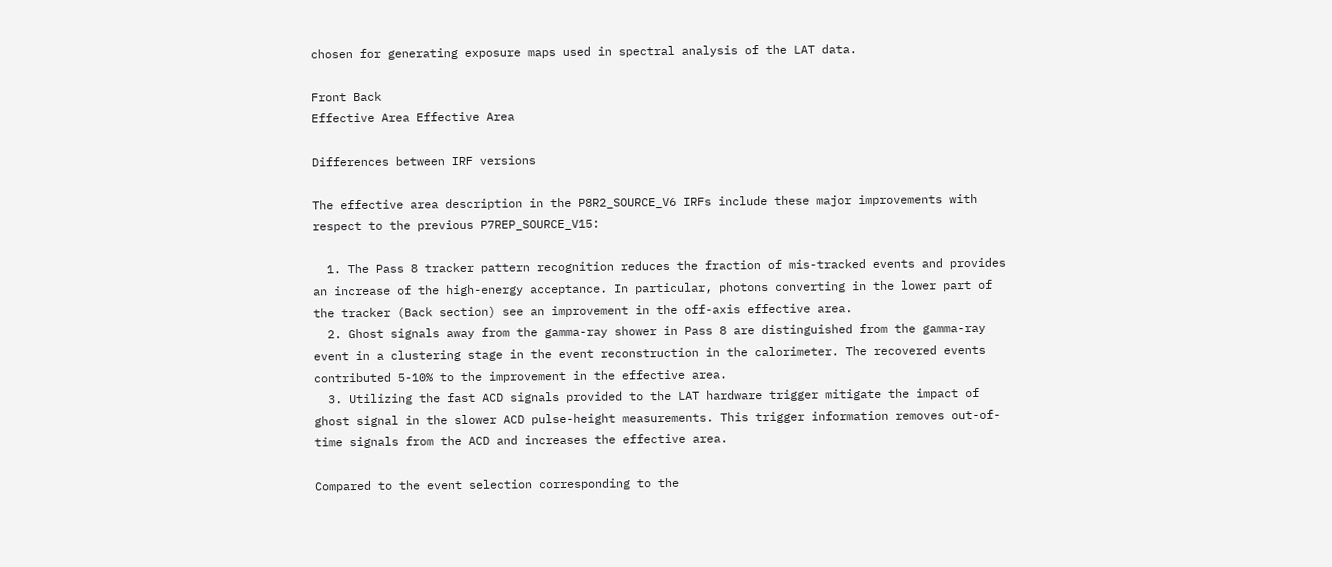chosen for generating exposure maps used in spectral analysis of the LAT data.

Front Back
Effective Area Effective Area

Differences between IRF versions

The effective area description in the P8R2_SOURCE_V6 IRFs include these major improvements with respect to the previous P7REP_SOURCE_V15:

  1. The Pass 8 tracker pattern recognition reduces the fraction of mis-tracked events and provides an increase of the high-energy acceptance. In particular, photons converting in the lower part of the tracker (Back section) see an improvement in the off-axis effective area.
  2. Ghost signals away from the gamma-ray shower in Pass 8 are distinguished from the gamma-ray event in a clustering stage in the event reconstruction in the calorimeter. The recovered events contributed 5-10% to the improvement in the effective area.
  3. Utilizing the fast ACD signals provided to the LAT hardware trigger mitigate the impact of ghost signal in the slower ACD pulse-height measurements. This trigger information removes out-of-time signals from the ACD and increases the effective area.

Compared to the event selection corresponding to the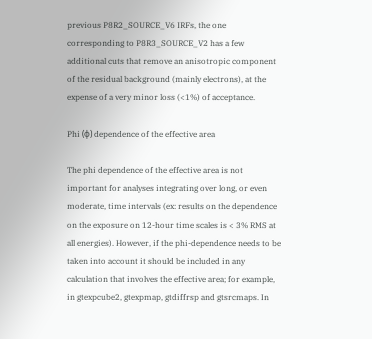previous P8R2_SOURCE_V6 IRFs, the one corresponding to P8R3_SOURCE_V2 has a few additional cuts that remove an anisotropic component of the residual background (mainly electrons), at the expense of a very minor loss (<1%) of acceptance.

Phi (φ) dependence of the effective area

The phi dependence of the effective area is not important for analyses integrating over long, or even moderate, time intervals (ex: results on the dependence on the exposure on 12-hour time scales is < 3% RMS at all energies). However, if the phi-dependence needs to be taken into account it should be included in any calculation that involves the effective area; for example, in gtexpcube2, gtexpmap, gtdiffrsp and gtsrcmaps. In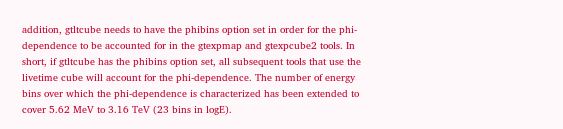addition, gtltcube needs to have the phibins option set in order for the phi-dependence to be accounted for in the gtexpmap and gtexpcube2 tools. In short, if gtltcube has the phibins option set, all subsequent tools that use the livetime cube will account for the phi-dependence. The number of energy bins over which the phi-dependence is characterized has been extended to cover 5.62 MeV to 3.16 TeV (23 bins in logE).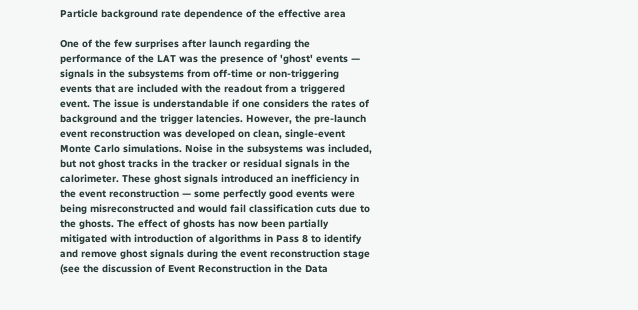Particle background rate dependence of the effective area

One of the few surprises after launch regarding the performance of the LAT was the presence of 'ghost' events — signals in the subsystems from off-time or non-triggering events that are included with the readout from a triggered event. The issue is understandable if one considers the rates of background and the trigger latencies. However, the pre-launch event reconstruction was developed on clean, single-event Monte Carlo simulations. Noise in the subsystems was included, but not ghost tracks in the tracker or residual signals in the calorimeter. These ghost signals introduced an inefficiency in the event reconstruction — some perfectly good events were being misreconstructed and would fail classification cuts due to the ghosts. The effect of ghosts has now been partially mitigated with introduction of algorithms in Pass 8 to identify and remove ghost signals during the event reconstruction stage (see the discussion of Event Reconstruction in the Data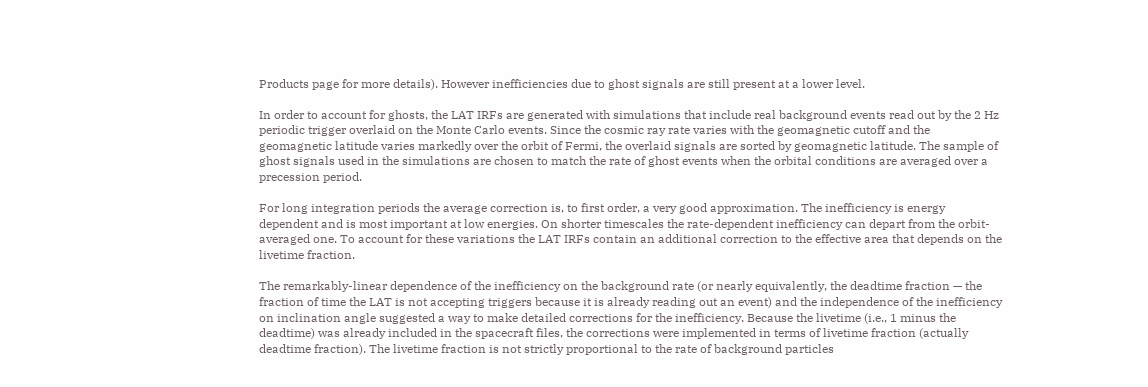Products page for more details). However inefficiencies due to ghost signals are still present at a lower level.

In order to account for ghosts, the LAT IRFs are generated with simulations that include real background events read out by the 2 Hz periodic trigger overlaid on the Monte Carlo events. Since the cosmic ray rate varies with the geomagnetic cutoff and the geomagnetic latitude varies markedly over the orbit of Fermi, the overlaid signals are sorted by geomagnetic latitude. The sample of ghost signals used in the simulations are chosen to match the rate of ghost events when the orbital conditions are averaged over a precession period.

For long integration periods the average correction is, to first order, a very good approximation. The inefficiency is energy dependent and is most important at low energies. On shorter timescales the rate-dependent inefficiency can depart from the orbit-averaged one. To account for these variations the LAT IRFs contain an additional correction to the effective area that depends on the livetime fraction.

The remarkably-linear dependence of the inefficiency on the background rate (or nearly equivalently, the deadtime fraction — the fraction of time the LAT is not accepting triggers because it is already reading out an event) and the independence of the inefficiency on inclination angle suggested a way to make detailed corrections for the inefficiency. Because the livetime (i.e., 1 minus the deadtime) was already included in the spacecraft files, the corrections were implemented in terms of livetime fraction (actually deadtime fraction). The livetime fraction is not strictly proportional to the rate of background particles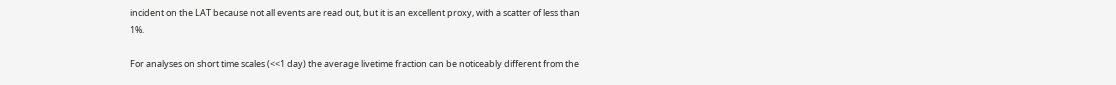incident on the LAT because not all events are read out, but it is an excellent proxy, with a scatter of less than 1%.

For analyses on short time scales (<<1 day) the average livetime fraction can be noticeably different from the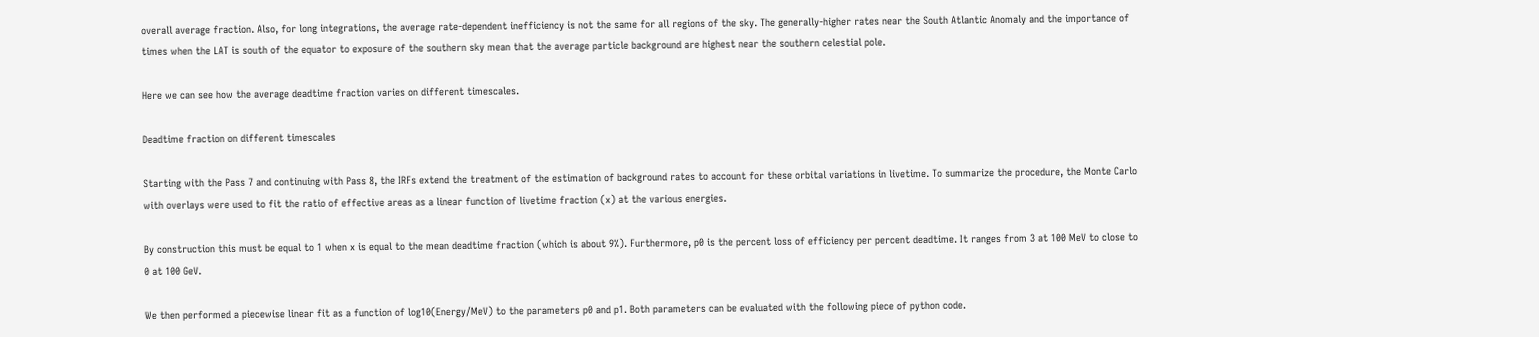overall average fraction. Also, for long integrations, the average rate-dependent inefficiency is not the same for all regions of the sky. The generally-higher rates near the South Atlantic Anomaly and the importance of times when the LAT is south of the equator to exposure of the southern sky mean that the average particle background are highest near the southern celestial pole.

Here we can see how the average deadtime fraction varies on different timescales.

Deadtime fraction on different timescales

Starting with the Pass 7 and continuing with Pass 8, the IRFs extend the treatment of the estimation of background rates to account for these orbital variations in livetime. To summarize the procedure, the Monte Carlo with overlays were used to fit the ratio of effective areas as a linear function of livetime fraction (x) at the various energies.

By construction this must be equal to 1 when x is equal to the mean deadtime fraction (which is about 9%). Furthermore, p0 is the percent loss of efficiency per percent deadtime. It ranges from 3 at 100 MeV to close to 0 at 100 GeV.

We then performed a piecewise linear fit as a function of log10(Energy/MeV) to the parameters p0 and p1. Both parameters can be evaluated with the following piece of python code.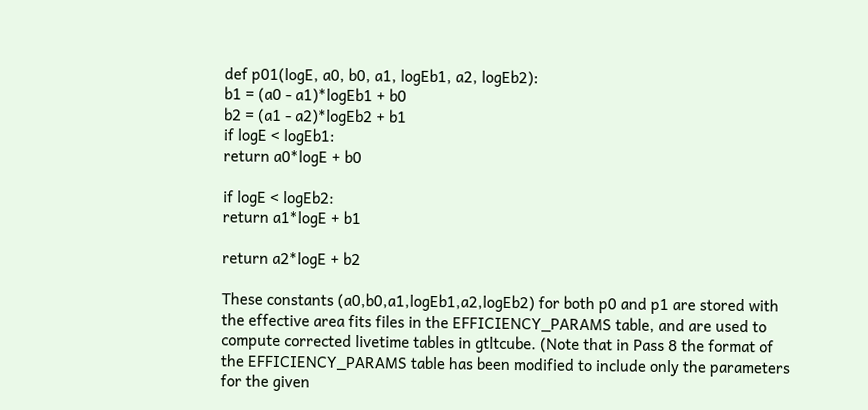def p01(logE, a0, b0, a1, logEb1, a2, logEb2):
b1 = (a0 - a1)*logEb1 + b0
b2 = (a1 - a2)*logEb2 + b1
if logE < logEb1:
return a0*logE + b0

if logE < logEb2:
return a1*logE + b1

return a2*logE + b2

These constants (a0,b0,a1,logEb1,a2,logEb2) for both p0 and p1 are stored with the effective area fits files in the EFFICIENCY_PARAMS table, and are used to compute corrected livetime tables in gtltcube. (Note that in Pass 8 the format of the EFFICIENCY_PARAMS table has been modified to include only the parameters for the given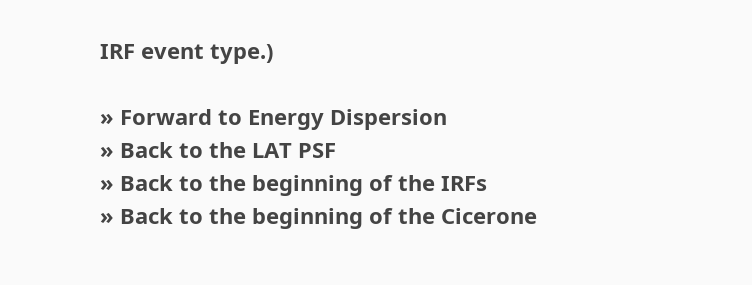IRF event type.)

» Forward to Energy Dispersion
» Back to the LAT PSF
» Back to the beginning of the IRFs
» Back to the beginning of the Cicerone